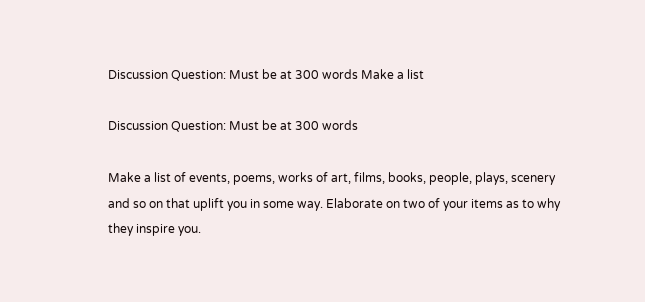Discussion Question: Must be at 300 words Make a list

Discussion Question: Must be at 300 words

Make a list of events, poems, works of art, films, books, people, plays, scenery and so on that uplift you in some way. Elaborate on two of your items as to why they inspire you.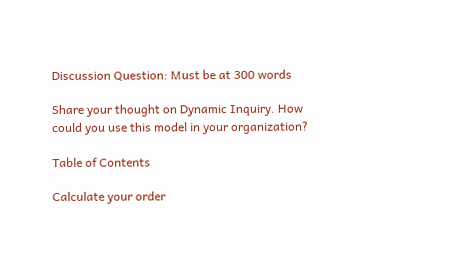Discussion Question: Must be at 300 words

Share your thought on Dynamic Inquiry. How could you use this model in your organization?

Table of Contents

Calculate your order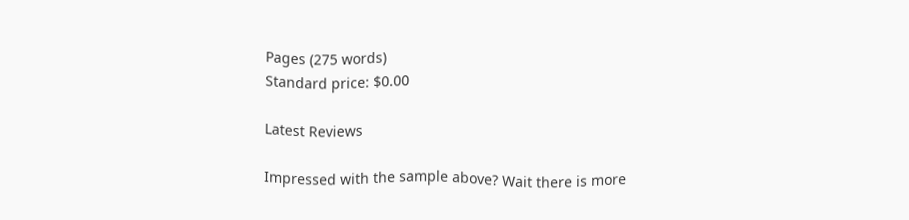Pages (275 words)
Standard price: $0.00

Latest Reviews

Impressed with the sample above? Wait there is more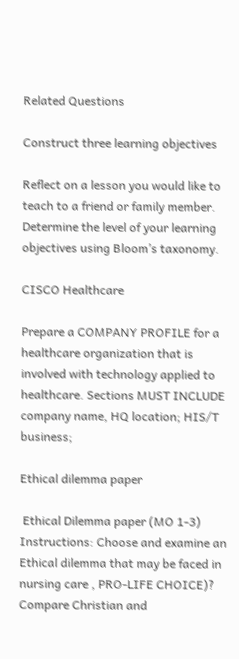Related Questions

Construct three learning objectives

Reflect on a lesson you would like to teach to a friend or family member. Determine the level of your learning objectives using Bloom’s taxonomy.

CISCO Healthcare

Prepare a COMPANY PROFILE for a healthcare organization that is involved with technology applied to healthcare. Sections MUST INCLUDE company name, HQ location; HIS/T business;

Ethical dilemma paper

 Ethical Dilemma paper (MO 1-3) Instructions: Choose and examine an Ethical dilemma that may be faced in nursing care , PRO-LIFE CHOICE)? Compare Christian and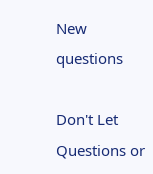New questions

Don't Let Questions or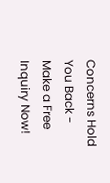Concerns Hold You Back - Make a Free Inquiry Now!